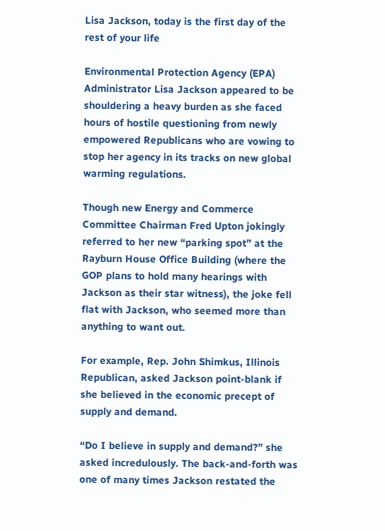Lisa Jackson, today is the first day of the rest of your life

Environmental Protection Agency (EPA) Administrator Lisa Jackson appeared to be shouldering a heavy burden as she faced hours of hostile questioning from newly empowered Republicans who are vowing to stop her agency in its tracks on new global warming regulations.

Though new Energy and Commerce Committee Chairman Fred Upton jokingly referred to her new “parking spot” at the Rayburn House Office Building (where the GOP plans to hold many hearings with Jackson as their star witness), the joke fell flat with Jackson, who seemed more than anything to want out.

For example, Rep. John Shimkus, Illinois Republican, asked Jackson point-blank if she believed in the economic precept of supply and demand.

“Do I believe in supply and demand?” she asked incredulously. The back-and-forth was one of many times Jackson restated the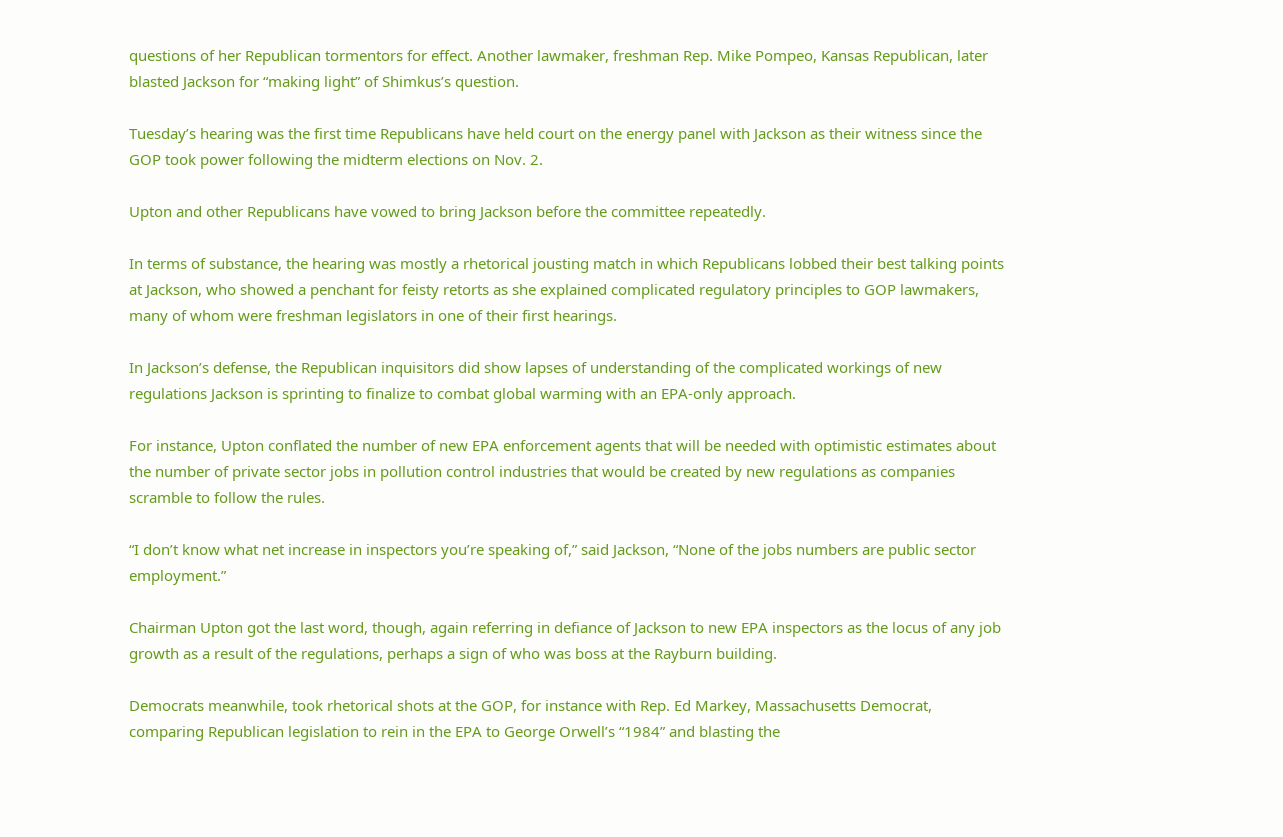questions of her Republican tormentors for effect. Another lawmaker, freshman Rep. Mike Pompeo, Kansas Republican, later blasted Jackson for “making light” of Shimkus’s question.

Tuesday’s hearing was the first time Republicans have held court on the energy panel with Jackson as their witness since the GOP took power following the midterm elections on Nov. 2.

Upton and other Republicans have vowed to bring Jackson before the committee repeatedly.

In terms of substance, the hearing was mostly a rhetorical jousting match in which Republicans lobbed their best talking points at Jackson, who showed a penchant for feisty retorts as she explained complicated regulatory principles to GOP lawmakers, many of whom were freshman legislators in one of their first hearings.

In Jackson’s defense, the Republican inquisitors did show lapses of understanding of the complicated workings of new regulations Jackson is sprinting to finalize to combat global warming with an EPA-only approach.

For instance, Upton conflated the number of new EPA enforcement agents that will be needed with optimistic estimates about the number of private sector jobs in pollution control industries that would be created by new regulations as companies scramble to follow the rules.

“I don’t know what net increase in inspectors you’re speaking of,” said Jackson, “None of the jobs numbers are public sector employment.”

Chairman Upton got the last word, though, again referring in defiance of Jackson to new EPA inspectors as the locus of any job growth as a result of the regulations, perhaps a sign of who was boss at the Rayburn building.

Democrats meanwhile, took rhetorical shots at the GOP, for instance with Rep. Ed Markey, Massachusetts Democrat, comparing Republican legislation to rein in the EPA to George Orwell’s “1984” and blasting the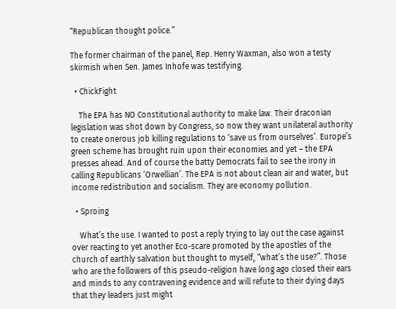“Republican thought police.”

The former chairman of the panel, Rep. Henry Waxman, also won a testy skirmish when Sen. James Inhofe was testifying.

  • ChickFight

    The EPA has NO Constitutional authority to make law. Their draconian legislation was shot down by Congress, so now they want unilateral authority to create onerous job killing regulations to ‘save us from ourselves’. Europe’s green scheme has brought ruin upon their economies and yet – the EPA presses ahead. And of course the batty Democrats fail to see the irony in calling Republicans ‘Orwellian’. The EPA is not about clean air and water, but income redistribution and socialism. They are economy pollution.

  • Sproing

    What’s the use. I wanted to post a reply trying to lay out the case against over reacting to yet another Eco-scare promoted by the apostles of the church of earthly salvation but thought to myself, “what’s the use?”. Those who are the followers of this pseudo-religion have long ago closed their ears and minds to any contravening evidence and will refute to their dying days that they leaders just might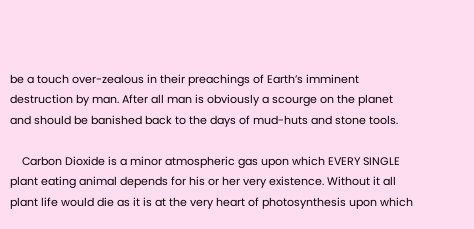be a touch over-zealous in their preachings of Earth’s imminent destruction by man. After all man is obviously a scourge on the planet and should be banished back to the days of mud-huts and stone tools.

    Carbon Dioxide is a minor atmospheric gas upon which EVERY SINGLE plant eating animal depends for his or her very existence. Without it all plant life would die as it is at the very heart of photosynthesis upon which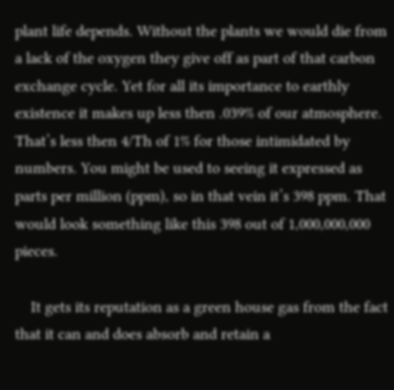plant life depends. Without the plants we would die from a lack of the oxygen they give off as part of that carbon exchange cycle. Yet for all its importance to earthly existence it makes up less then .039% of our atmosphere. That’s less then 4/Th of 1% for those intimidated by numbers. You might be used to seeing it expressed as parts per million (ppm), so in that vein it’s 398 ppm. That would look something like this 398 out of 1,000,000,000 pieces.

    It gets its reputation as a green house gas from the fact that it can and does absorb and retain a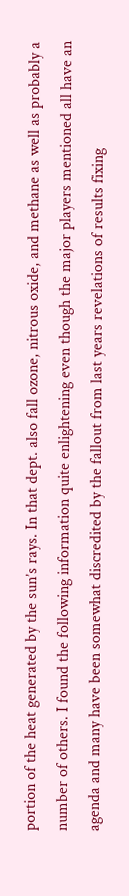portion of the heat generated by the sun’s rays. In that dept. also fall ozone, nitrous oxide, and methane as well as probably a number of others. I found the following information quite enlightening even though the major players mentioned all have an agenda and many have been somewhat discredited by the fallout from last years revelations of results fixing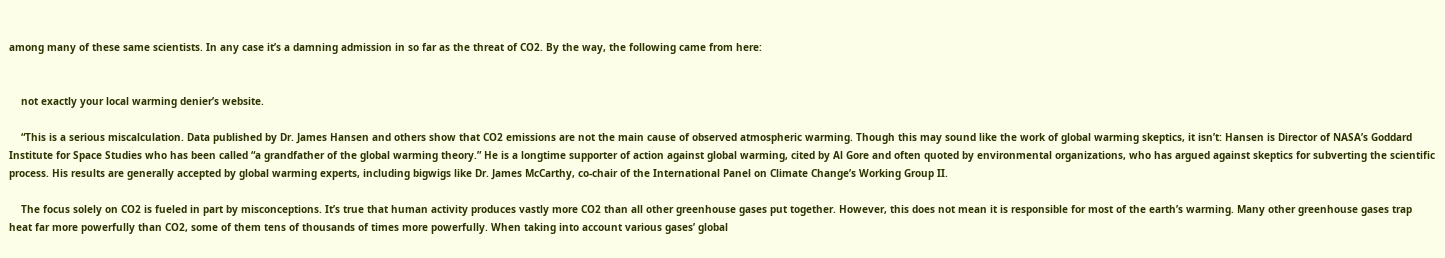among many of these same scientists. In any case it’s a damning admission in so far as the threat of CO2. By the way, the following came from here:


    not exactly your local warming denier’s website.

    “This is a serious miscalculation. Data published by Dr. James Hansen and others show that CO2 emissions are not the main cause of observed atmospheric warming. Though this may sound like the work of global warming skeptics, it isn’t: Hansen is Director of NASA’s Goddard Institute for Space Studies who has been called “a grandfather of the global warming theory.” He is a longtime supporter of action against global warming, cited by Al Gore and often quoted by environmental organizations, who has argued against skeptics for subverting the scientific process. His results are generally accepted by global warming experts, including bigwigs like Dr. James McCarthy, co-chair of the International Panel on Climate Change’s Working Group II.

    The focus solely on CO2 is fueled in part by misconceptions. It’s true that human activity produces vastly more CO2 than all other greenhouse gases put together. However, this does not mean it is responsible for most of the earth’s warming. Many other greenhouse gases trap heat far more powerfully than CO2, some of them tens of thousands of times more powerfully. When taking into account various gases’ global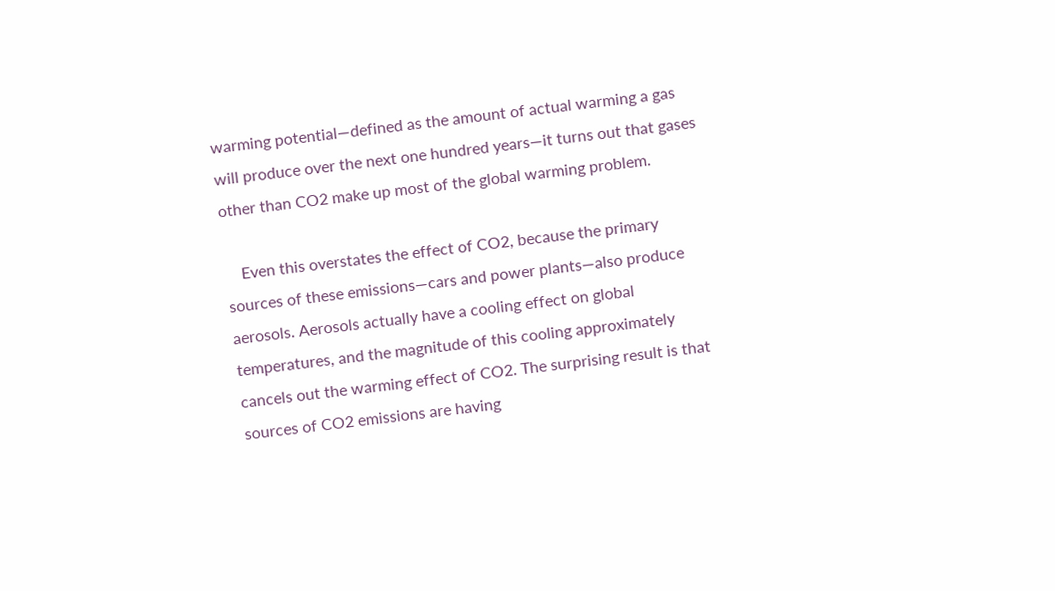warming potential—defined as the amount of actual warming a gas will produce over the next one hundred years—it turns out that gases other than CO2 make up most of the global warming problem.

    Even this overstates the effect of CO2, because the primary sources of these emissions—cars and power plants—also produce aerosols. Aerosols actually have a cooling effect on global temperatures, and the magnitude of this cooling approximately cancels out the warming effect of CO2. The surprising result is that sources of CO2 emissions are having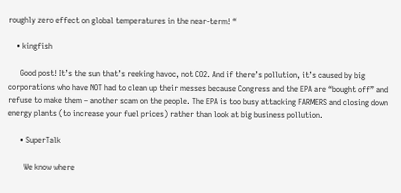roughly zero effect on global temperatures in the near-term! “

    • kingfish

      Good post! It’s the sun that’s reeking havoc, not CO2. And if there’s pollution, it’s caused by big corporations who have NOT had to clean up their messes because Congress and the EPA are “bought off” and refuse to make them – another scam on the people. The EPA is too busy attacking FARMERS and closing down energy plants (to increase your fuel prices) rather than look at big business pollution.

      • SuperTalk

        We know where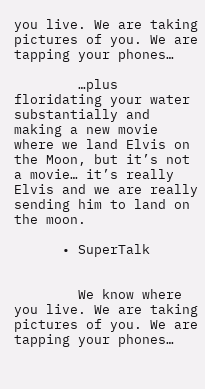you live. We are taking pictures of you. We are tapping your phones…

        …plus floridating your water substantially and making a new movie where we land Elvis on the Moon, but it’s not a movie… it’s really Elvis and we are really sending him to land on the moon.

      • SuperTalk


        We know where you live. We are taking pictures of you. We are tapping your phones…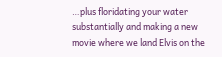…plus floridating your water substantially and making a new movie where we land Elvis on the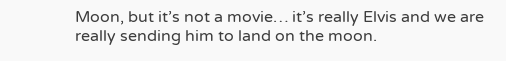Moon, but it’s not a movie… it’s really Elvis and we are really sending him to land on the moon.